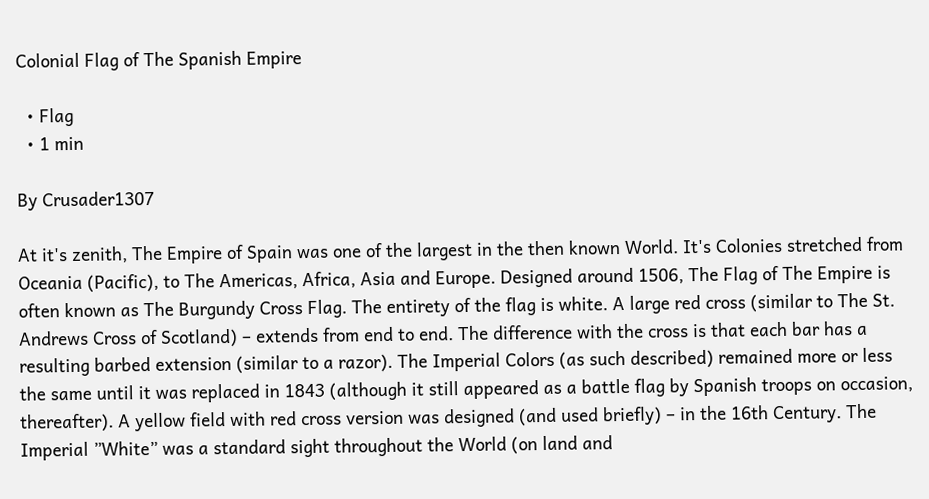Colonial Flag of The Spanish Empire

  • Flag
  • 1 min

By Crusader1307

At it's zenith, The Empire of Spain was one of the largest in the then known World. It's Colonies stretched from Oceania (Pacific), to The Americas, Africa, Asia and Europe. Designed around 1506, The Flag of The Empire is often known as The Burgundy Cross Flag. The entirety of the flag is white. A large red cross (similar to The St. Andrews Cross of Scotland) – extends from end to end. The difference with the cross is that each bar has a resulting barbed extension (similar to a razor). The Imperial Colors (as such described) remained more or less the same until it was replaced in 1843 (although it still appeared as a battle flag by Spanish troops on occasion, thereafter). A yellow field with red cross version was designed (and used briefly) – in the 16th Century. The Imperial ”White” was a standard sight throughout the World (on land and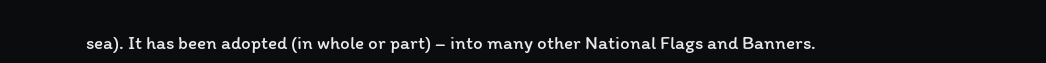sea). It has been adopted (in whole or part) – into many other National Flags and Banners.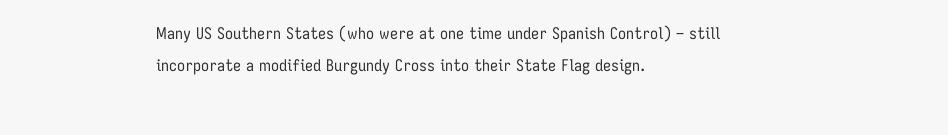Many US Southern States (who were at one time under Spanish Control) – still incorporate a modified Burgundy Cross into their State Flag design.